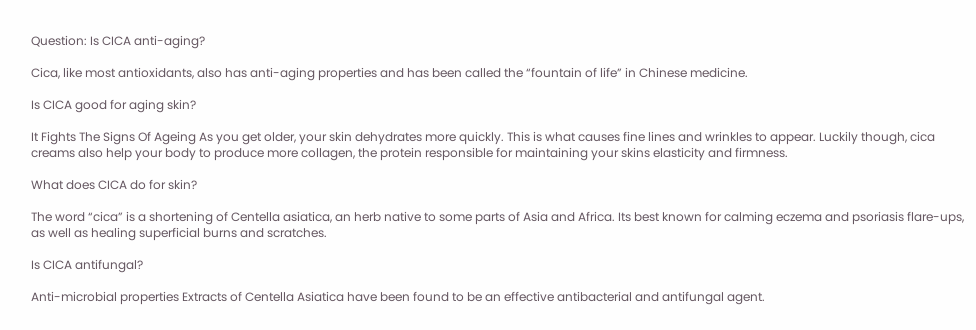Question: Is CICA anti-aging?

Cica, like most antioxidants, also has anti-aging properties and has been called the “fountain of life” in Chinese medicine.

Is CICA good for aging skin?

It Fights The Signs Of Ageing As you get older, your skin dehydrates more quickly. This is what causes fine lines and wrinkles to appear. Luckily though, cica creams also help your body to produce more collagen, the protein responsible for maintaining your skins elasticity and firmness.

What does CICA do for skin?

The word “cica” is a shortening of Centella asiatica, an herb native to some parts of Asia and Africa. Its best known for calming eczema and psoriasis flare-ups, as well as healing superficial burns and scratches.

Is CICA antifungal?

Anti-microbial properties Extracts of Centella Asiatica have been found to be an effective antibacterial and antifungal agent.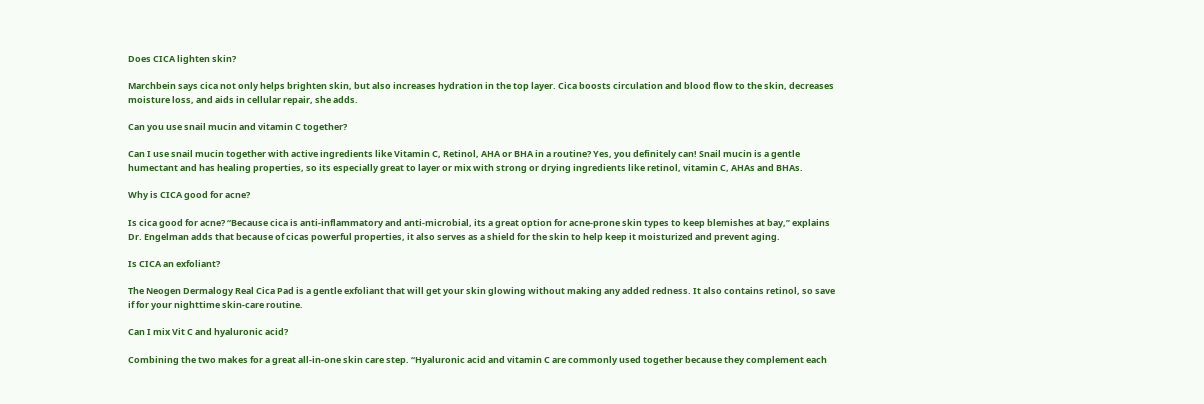Does CICA lighten skin?

Marchbein says cica not only helps brighten skin, but also increases hydration in the top layer. Cica boosts circulation and blood flow to the skin, decreases moisture loss, and aids in cellular repair, she adds.

Can you use snail mucin and vitamin C together?

Can I use snail mucin together with active ingredients like Vitamin C, Retinol, AHA or BHA in a routine? Yes, you definitely can! Snail mucin is a gentle humectant and has healing properties, so its especially great to layer or mix with strong or drying ingredients like retinol, vitamin C, AHAs and BHAs.

Why is CICA good for acne?

Is cica good for acne? “Because cica is anti-inflammatory and anti-microbial, its a great option for acne-prone skin types to keep blemishes at bay,” explains Dr. Engelman adds that because of cicas powerful properties, it also serves as a shield for the skin to help keep it moisturized and prevent aging.

Is CICA an exfoliant?

The Neogen Dermalogy Real Cica Pad is a gentle exfoliant that will get your skin glowing without making any added redness. It also contains retinol, so save if for your nighttime skin-care routine.

Can I mix Vit C and hyaluronic acid?

Combining the two makes for a great all-in-one skin care step. “Hyaluronic acid and vitamin C are commonly used together because they complement each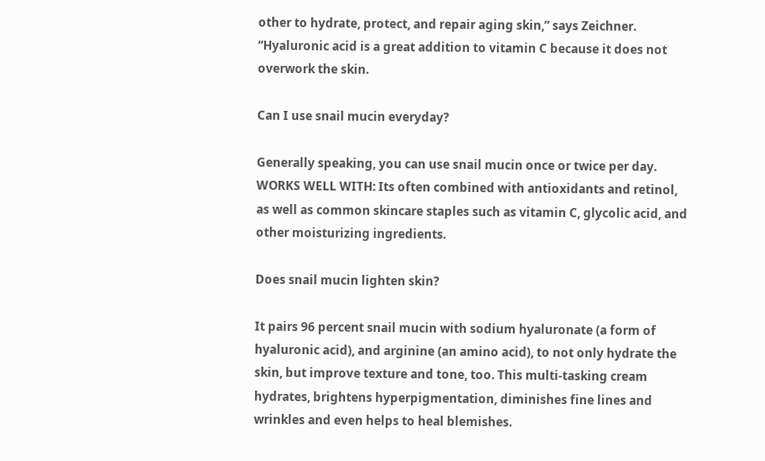other to hydrate, protect, and repair aging skin,” says Zeichner. “Hyaluronic acid is a great addition to vitamin C because it does not overwork the skin.

Can I use snail mucin everyday?

Generally speaking, you can use snail mucin once or twice per day. WORKS WELL WITH: Its often combined with antioxidants and retinol, as well as common skincare staples such as vitamin C, glycolic acid, and other moisturizing ingredients.

Does snail mucin lighten skin?

It pairs 96 percent snail mucin with sodium hyaluronate (a form of hyaluronic acid), and arginine (an amino acid), to not only hydrate the skin, but improve texture and tone, too. This multi-tasking cream hydrates, brightens hyperpigmentation, diminishes fine lines and wrinkles and even helps to heal blemishes.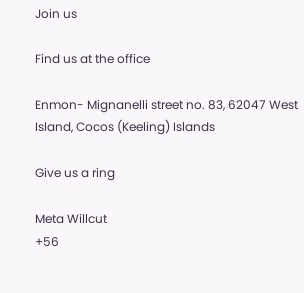Join us

Find us at the office

Enmon- Mignanelli street no. 83, 62047 West Island, Cocos (Keeling) Islands

Give us a ring

Meta Willcut
+56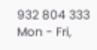932 804 333
Mon - Fri,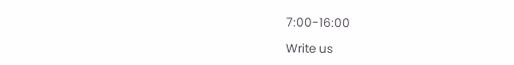7:00-16:00

Write us